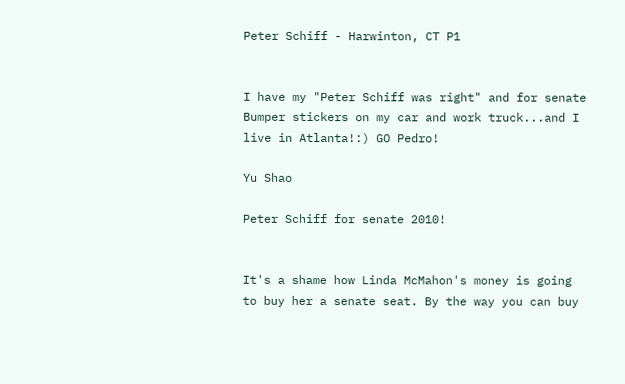Peter Schiff - Harwinton, CT P1


I have my "Peter Schiff was right" and for senate Bumper stickers on my car and work truck...and I live in Atlanta!:) GO Pedro!

Yu Shao

Peter Schiff for senate 2010!


It's a shame how Linda McMahon's money is going to buy her a senate seat. By the way you can buy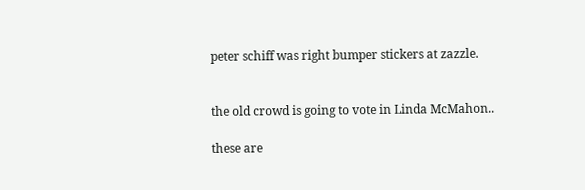peter schiff was right bumper stickers at zazzle.


the old crowd is going to vote in Linda McMahon..

these are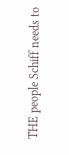THE people Schiff needs to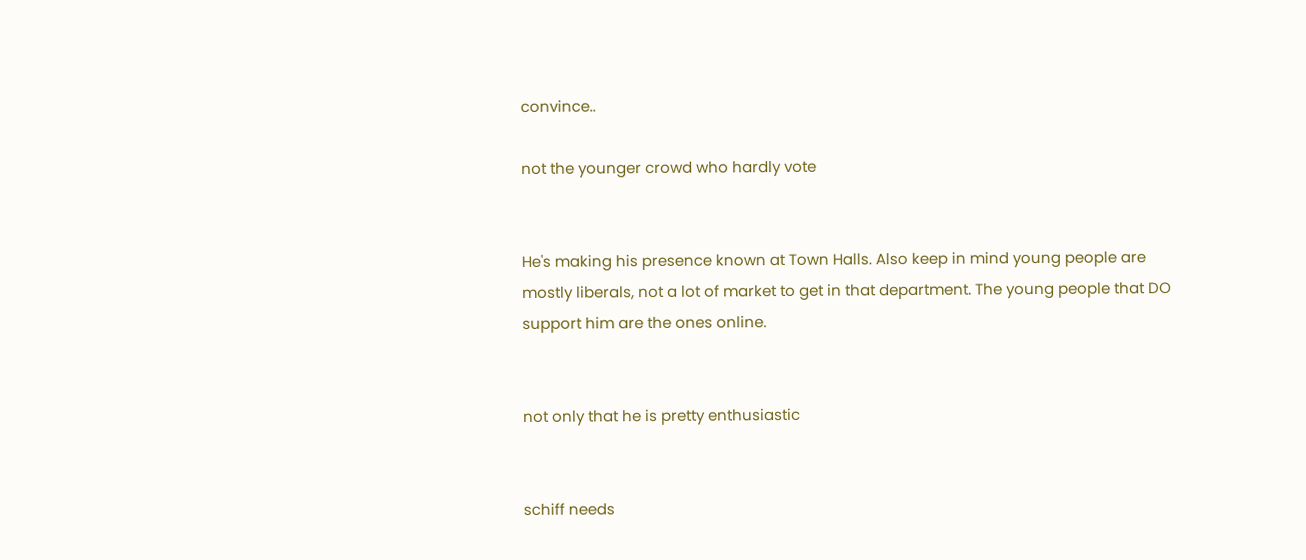convince..

not the younger crowd who hardly vote


He's making his presence known at Town Halls. Also keep in mind young people are mostly liberals, not a lot of market to get in that department. The young people that DO support him are the ones online.


not only that he is pretty enthusiastic


schiff needs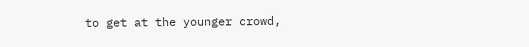to get at the younger crowd,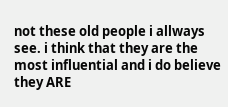not these old people i allways see. i think that they are the most influential and i do believe they ARE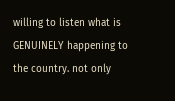willing to listen what is GENUINELY happening to the country. not only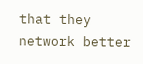that they network better